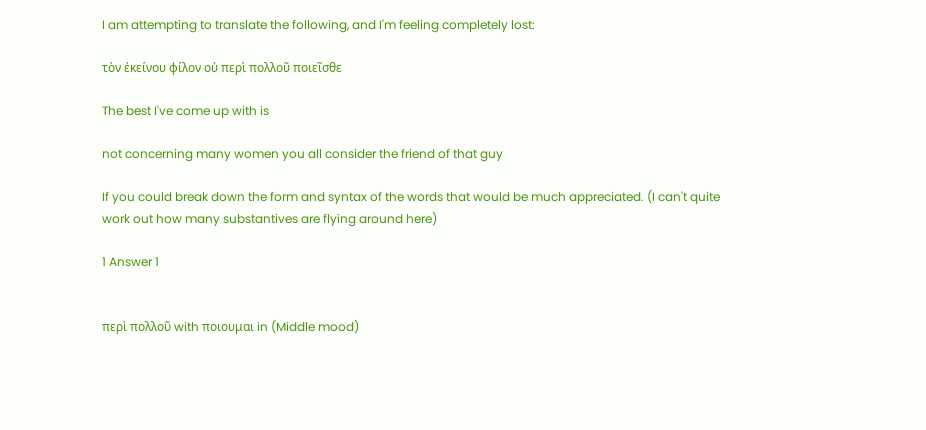I am attempting to translate the following, and I'm feeling completely lost:

τὸν ἐκείνου φίλον οὐ περὶ πολλοῦ ποιεῖσθε

The best I've come up with is

not concerning many women you all consider the friend of that guy

If you could break down the form and syntax of the words that would be much appreciated. (I can't quite work out how many substantives are flying around here)

1 Answer 1


περὶ πολλοῦ with ποιουμαι in (Middle mood)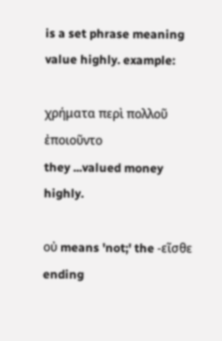is a set phrase meaning value highly. example:

χρήματα περὶ πολλοῦ ἐποιοῦντο
they ...valued money highly.

οὐ means 'not;' the -εῖσθε ending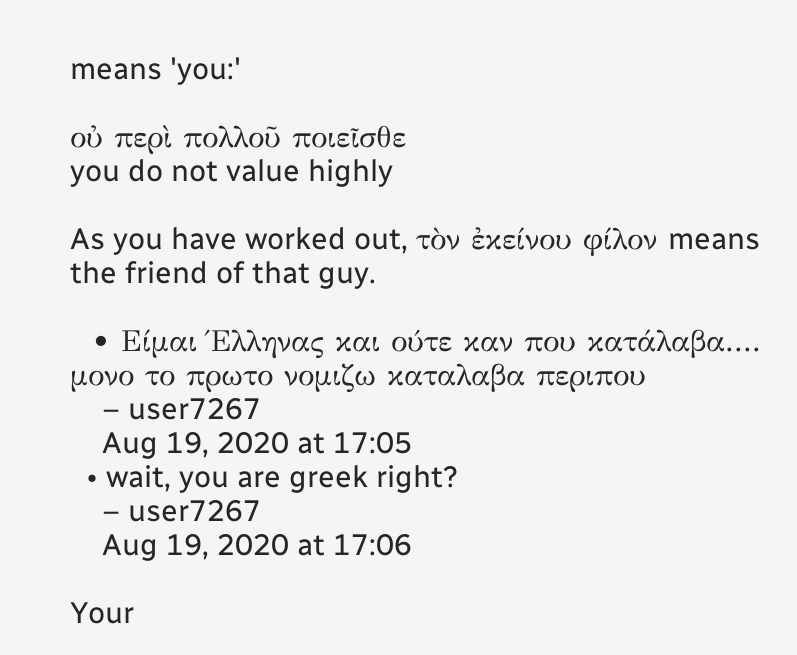means 'you:'

οὐ περὶ πολλοῦ ποιεῖσθε
you do not value highly

As you have worked out, τὸν ἐκείνου φίλον means the friend of that guy.

  • Είμαι Έλληνας και ούτε καν που κατάλαβα.... μονο το πρωτο νομιζω καταλαβα περιπου
    – user7267
    Aug 19, 2020 at 17:05
  • wait, you are greek right?
    – user7267
    Aug 19, 2020 at 17:06

Your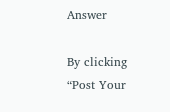Answer

By clicking “Post Your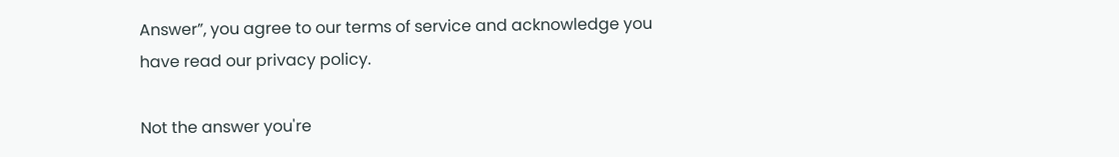Answer”, you agree to our terms of service and acknowledge you have read our privacy policy.

Not the answer you're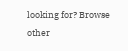looking for? Browse other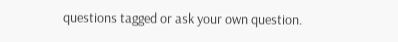questions tagged or ask your own question.